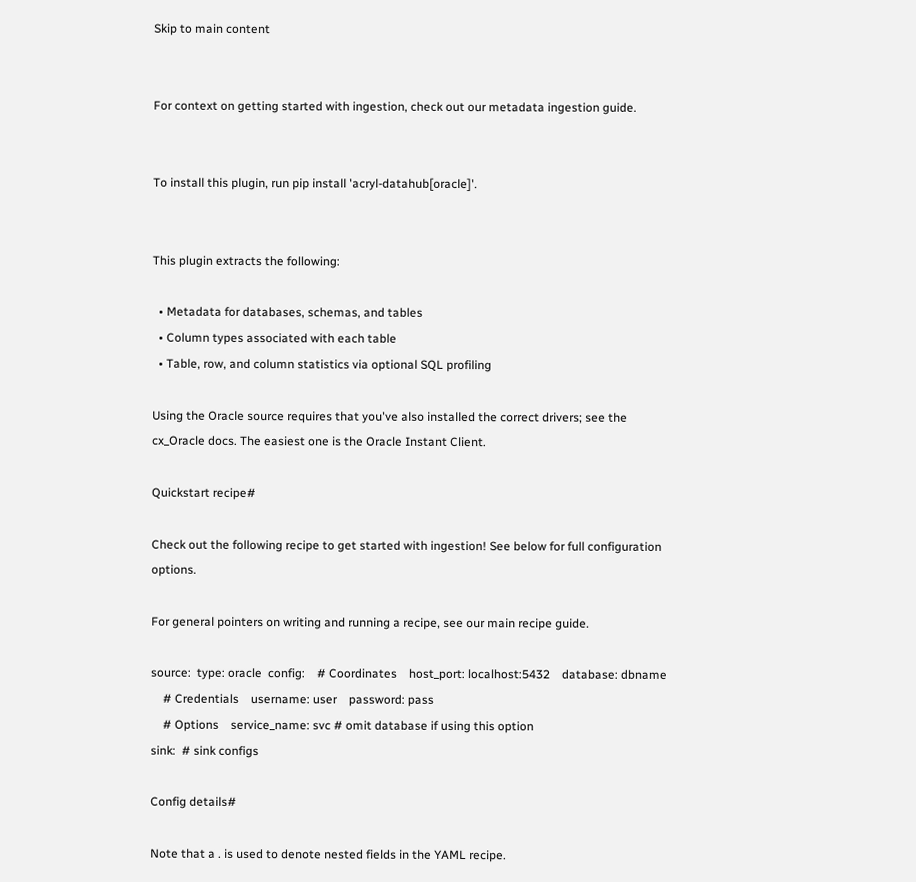Skip to main content


For context on getting started with ingestion, check out our metadata ingestion guide.


To install this plugin, run pip install 'acryl-datahub[oracle]'.


This plugin extracts the following:

  • Metadata for databases, schemas, and tables
  • Column types associated with each table
  • Table, row, and column statistics via optional SQL profiling

Using the Oracle source requires that you've also installed the correct drivers; see the cx_Oracle docs. The easiest one is the Oracle Instant Client.

Quickstart recipe#

Check out the following recipe to get started with ingestion! See below for full configuration options.

For general pointers on writing and running a recipe, see our main recipe guide.

source:  type: oracle  config:    # Coordinates    host_port: localhost:5432    database: dbname
    # Credentials    username: user    password: pass
    # Options    service_name: svc # omit database if using this option
sink:  # sink configs

Config details#

Note that a . is used to denote nested fields in the YAML recipe.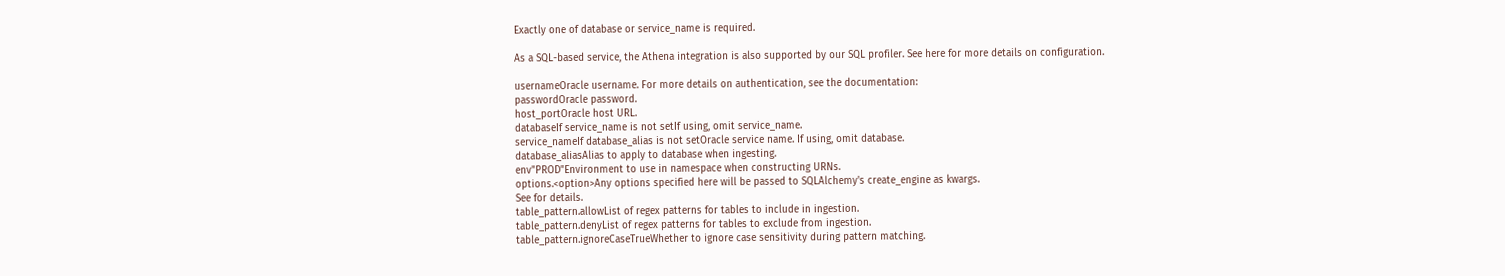Exactly one of database or service_name is required.

As a SQL-based service, the Athena integration is also supported by our SQL profiler. See here for more details on configuration.

usernameOracle username. For more details on authentication, see the documentation:
passwordOracle password.
host_portOracle host URL.
databaseIf service_name is not setIf using, omit service_name.
service_nameIf database_alias is not setOracle service name. If using, omit database.
database_aliasAlias to apply to database when ingesting.
env"PROD"Environment to use in namespace when constructing URNs.
options.<option>Any options specified here will be passed to SQLAlchemy's create_engine as kwargs.
See for details.
table_pattern.allowList of regex patterns for tables to include in ingestion.
table_pattern.denyList of regex patterns for tables to exclude from ingestion.
table_pattern.ignoreCaseTrueWhether to ignore case sensitivity during pattern matching.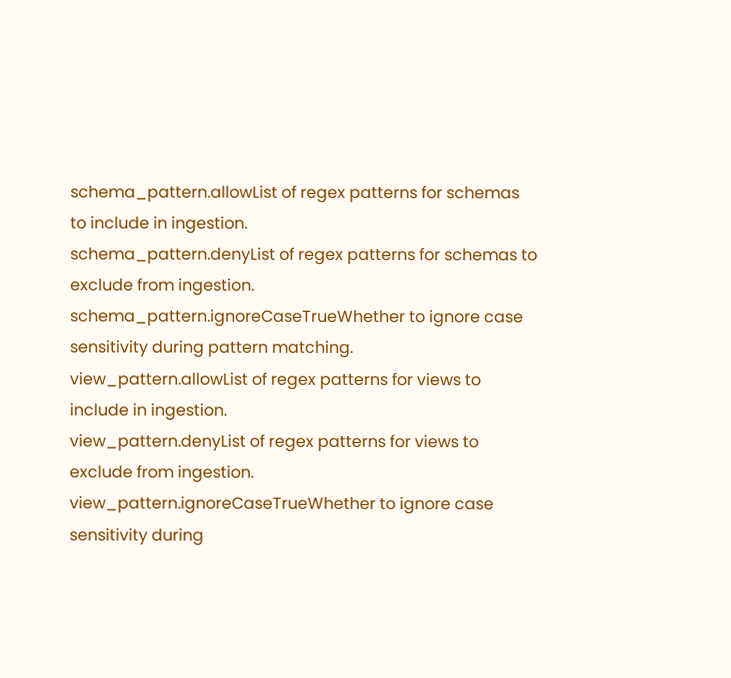schema_pattern.allowList of regex patterns for schemas to include in ingestion.
schema_pattern.denyList of regex patterns for schemas to exclude from ingestion.
schema_pattern.ignoreCaseTrueWhether to ignore case sensitivity during pattern matching.
view_pattern.allowList of regex patterns for views to include in ingestion.
view_pattern.denyList of regex patterns for views to exclude from ingestion.
view_pattern.ignoreCaseTrueWhether to ignore case sensitivity during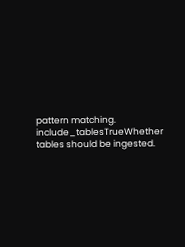pattern matching.
include_tablesTrueWhether tables should be ingested.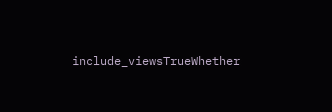include_viewsTrueWhether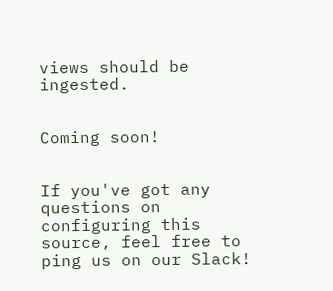views should be ingested.


Coming soon!


If you've got any questions on configuring this source, feel free to ping us on our Slack!